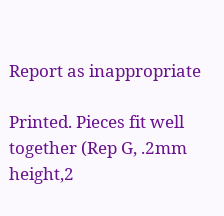Report as inappropriate

Printed. Pieces fit well together (Rep G, .2mm height,2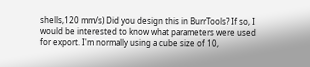shells,120 mm/s) Did you design this in BurrTools? If so, I would be interested to know what parameters were used for export. I'm normally using a cube size of 10,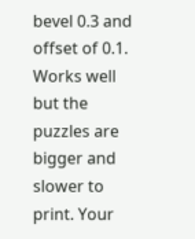bevel 0.3 and offset of 0.1. Works well but the puzzles are bigger and slower to print. Your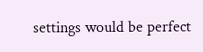settings would be perfect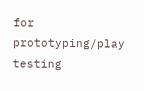for prototyping/play testing